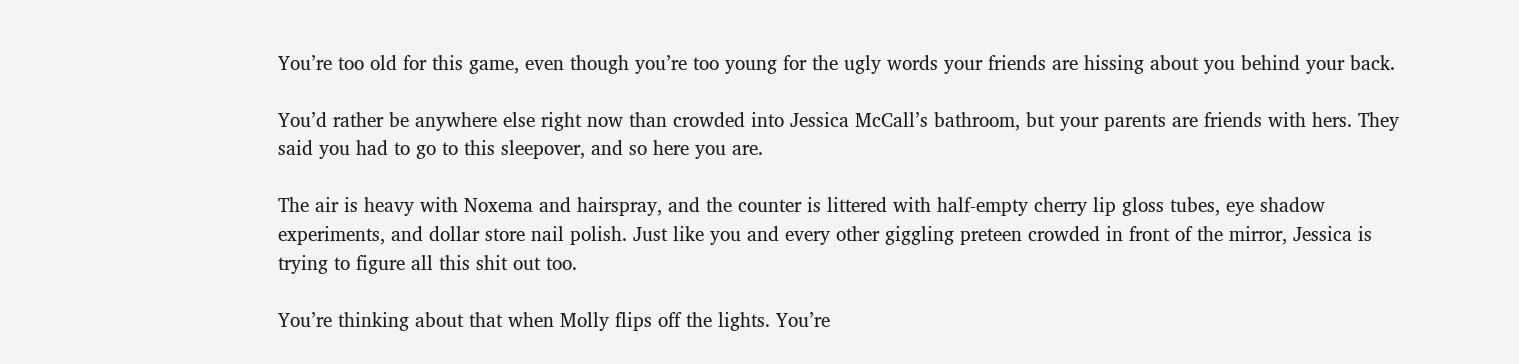You’re too old for this game, even though you’re too young for the ugly words your friends are hissing about you behind your back.

You’d rather be anywhere else right now than crowded into Jessica McCall’s bathroom, but your parents are friends with hers. They said you had to go to this sleepover, and so here you are.

The air is heavy with Noxema and hairspray, and the counter is littered with half-empty cherry lip gloss tubes, eye shadow experiments, and dollar store nail polish. Just like you and every other giggling preteen crowded in front of the mirror, Jessica is trying to figure all this shit out too.

You’re thinking about that when Molly flips off the lights. You’re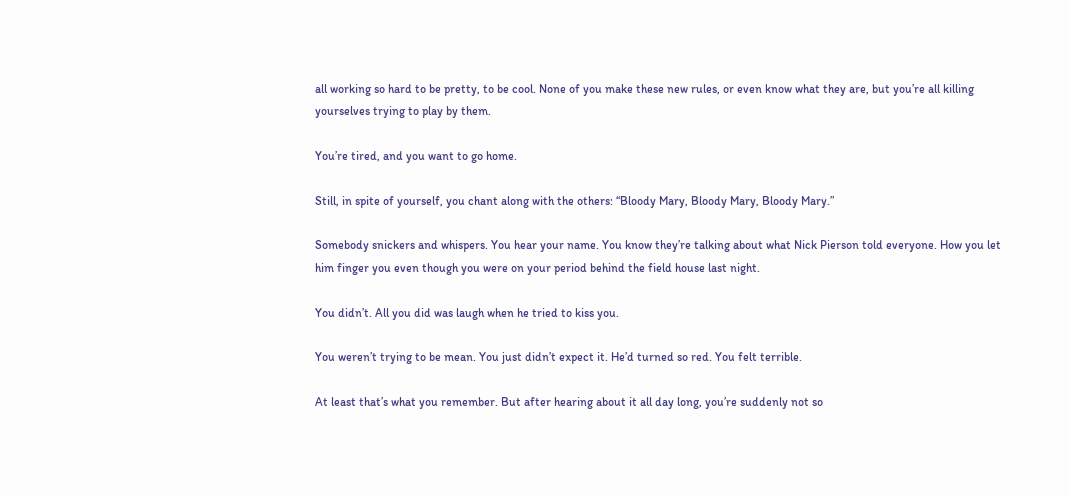all working so hard to be pretty, to be cool. None of you make these new rules, or even know what they are, but you’re all killing yourselves trying to play by them.

You’re tired, and you want to go home.

Still, in spite of yourself, you chant along with the others: “Bloody Mary, Bloody Mary, Bloody Mary.”

Somebody snickers and whispers. You hear your name. You know they’re talking about what Nick Pierson told everyone. How you let him finger you even though you were on your period behind the field house last night.

You didn’t. All you did was laugh when he tried to kiss you.

You weren’t trying to be mean. You just didn’t expect it. He’d turned so red. You felt terrible.

At least that’s what you remember. But after hearing about it all day long, you’re suddenly not so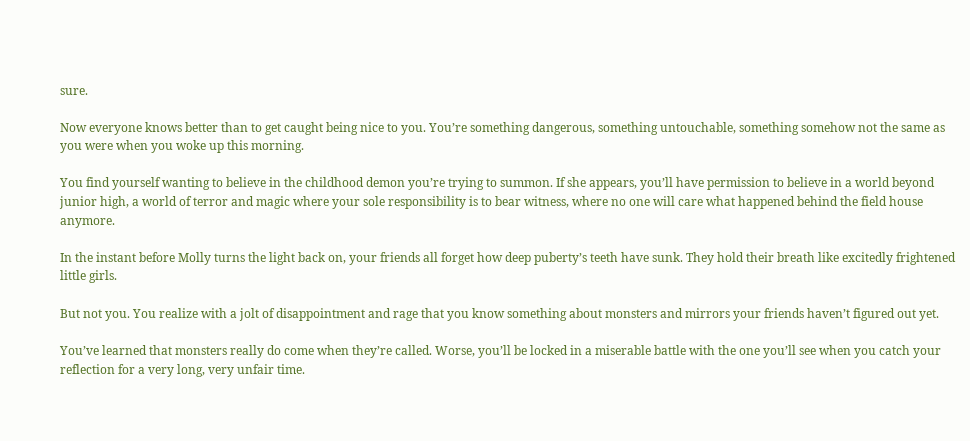sure.

Now everyone knows better than to get caught being nice to you. You’re something dangerous, something untouchable, something somehow not the same as you were when you woke up this morning.

You find yourself wanting to believe in the childhood demon you’re trying to summon. If she appears, you’ll have permission to believe in a world beyond junior high, a world of terror and magic where your sole responsibility is to bear witness, where no one will care what happened behind the field house anymore.

In the instant before Molly turns the light back on, your friends all forget how deep puberty’s teeth have sunk. They hold their breath like excitedly frightened little girls.

But not you. You realize with a jolt of disappointment and rage that you know something about monsters and mirrors your friends haven’t figured out yet.

You’ve learned that monsters really do come when they’re called. Worse, you’ll be locked in a miserable battle with the one you’ll see when you catch your reflection for a very long, very unfair time.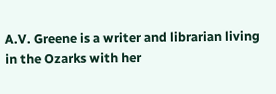A.V. Greene is a writer and librarian living in the Ozarks with her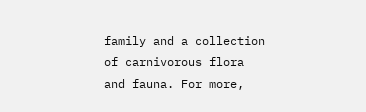family and a collection of carnivorous flora and fauna. For more,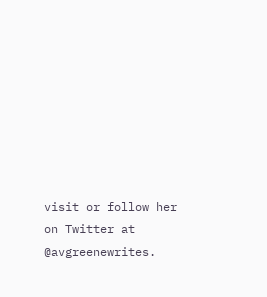visit or follow her on Twitter at @avgreenewrites.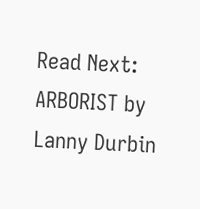Read Next: ARBORIST by Lanny Durbin